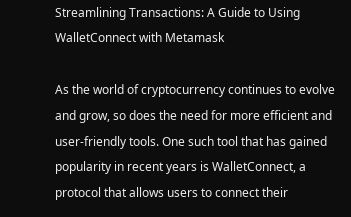Streamlining Transactions: A Guide to Using WalletConnect with Metamask

As the world of cryptocurrency continues to evolve and grow, so does the need for more efficient and user-friendly tools. One such tool that has gained popularity in recent years is WalletConnect, a protocol that allows users to connect their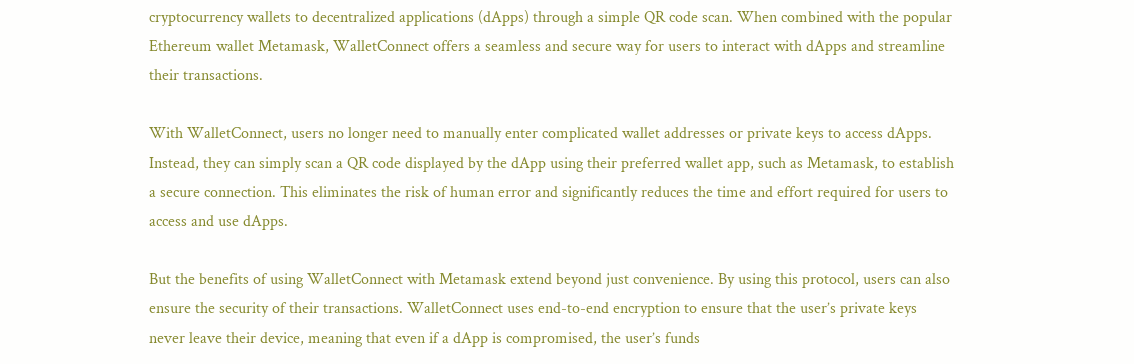cryptocurrency wallets to decentralized applications (dApps) through a simple QR code scan. When combined with the popular Ethereum wallet Metamask, WalletConnect offers a seamless and secure way for users to interact with dApps and streamline their transactions.

With WalletConnect, users no longer need to manually enter complicated wallet addresses or private keys to access dApps. Instead, they can simply scan a QR code displayed by the dApp using their preferred wallet app, such as Metamask, to establish a secure connection. This eliminates the risk of human error and significantly reduces the time and effort required for users to access and use dApps.

But the benefits of using WalletConnect with Metamask extend beyond just convenience. By using this protocol, users can also ensure the security of their transactions. WalletConnect uses end-to-end encryption to ensure that the user’s private keys never leave their device, meaning that even if a dApp is compromised, the user’s funds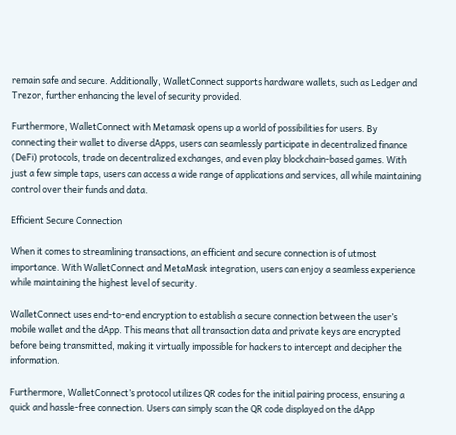remain safe and secure. Additionally, WalletConnect supports hardware wallets, such as Ledger and Trezor, further enhancing the level of security provided.

Furthermore, WalletConnect with Metamask opens up a world of possibilities for users. By connecting their wallet to diverse dApps, users can seamlessly participate in decentralized finance (DeFi) protocols, trade on decentralized exchanges, and even play blockchain-based games. With just a few simple taps, users can access a wide range of applications and services, all while maintaining control over their funds and data.

Efficient Secure Connection

When it comes to streamlining transactions, an efficient and secure connection is of utmost importance. With WalletConnect and MetaMask integration, users can enjoy a seamless experience while maintaining the highest level of security.

WalletConnect uses end-to-end encryption to establish a secure connection between the user’s mobile wallet and the dApp. This means that all transaction data and private keys are encrypted before being transmitted, making it virtually impossible for hackers to intercept and decipher the information.

Furthermore, WalletConnect’s protocol utilizes QR codes for the initial pairing process, ensuring a quick and hassle-free connection. Users can simply scan the QR code displayed on the dApp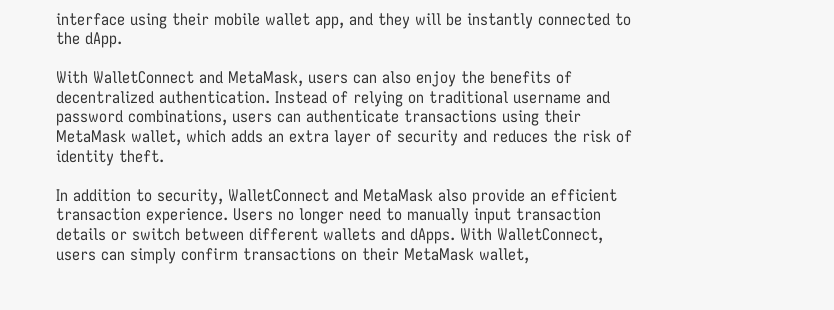interface using their mobile wallet app, and they will be instantly connected to the dApp.

With WalletConnect and MetaMask, users can also enjoy the benefits of decentralized authentication. Instead of relying on traditional username and password combinations, users can authenticate transactions using their MetaMask wallet, which adds an extra layer of security and reduces the risk of identity theft.

In addition to security, WalletConnect and MetaMask also provide an efficient transaction experience. Users no longer need to manually input transaction details or switch between different wallets and dApps. With WalletConnect, users can simply confirm transactions on their MetaMask wallet,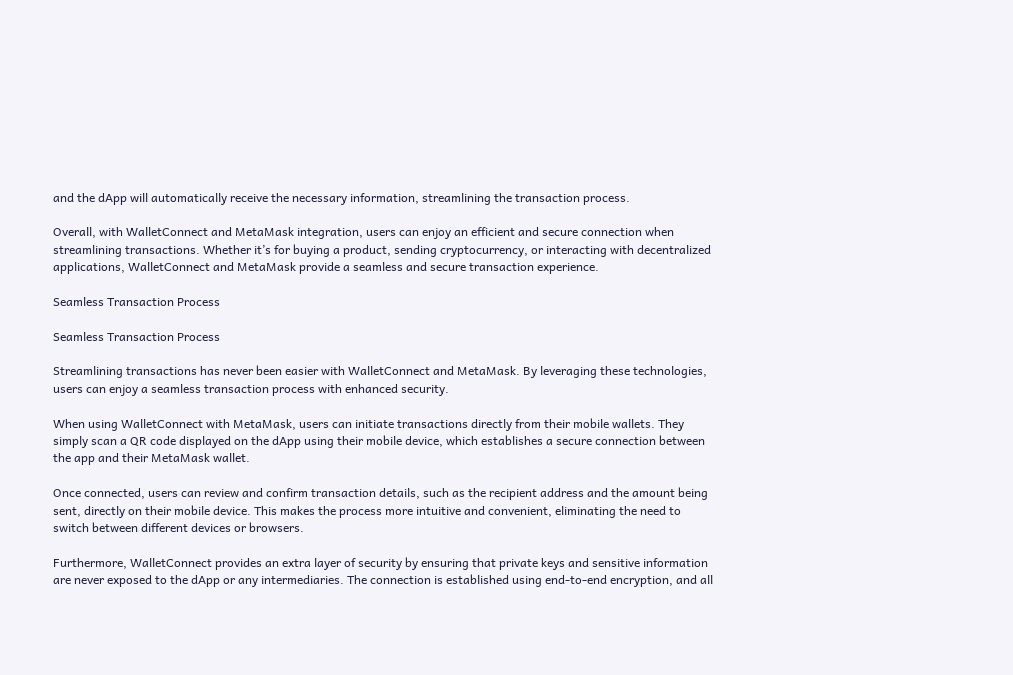and the dApp will automatically receive the necessary information, streamlining the transaction process.

Overall, with WalletConnect and MetaMask integration, users can enjoy an efficient and secure connection when streamlining transactions. Whether it’s for buying a product, sending cryptocurrency, or interacting with decentralized applications, WalletConnect and MetaMask provide a seamless and secure transaction experience.

Seamless Transaction Process

Seamless Transaction Process

Streamlining transactions has never been easier with WalletConnect and MetaMask. By leveraging these technologies, users can enjoy a seamless transaction process with enhanced security.

When using WalletConnect with MetaMask, users can initiate transactions directly from their mobile wallets. They simply scan a QR code displayed on the dApp using their mobile device, which establishes a secure connection between the app and their MetaMask wallet.

Once connected, users can review and confirm transaction details, such as the recipient address and the amount being sent, directly on their mobile device. This makes the process more intuitive and convenient, eliminating the need to switch between different devices or browsers.

Furthermore, WalletConnect provides an extra layer of security by ensuring that private keys and sensitive information are never exposed to the dApp or any intermediaries. The connection is established using end-to-end encryption, and all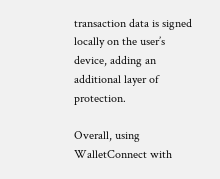transaction data is signed locally on the user’s device, adding an additional layer of protection.

Overall, using WalletConnect with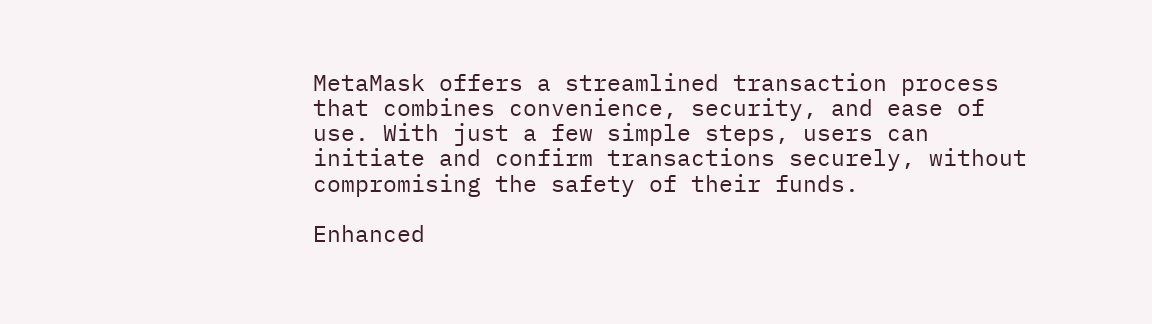MetaMask offers a streamlined transaction process that combines convenience, security, and ease of use. With just a few simple steps, users can initiate and confirm transactions securely, without compromising the safety of their funds.

Enhanced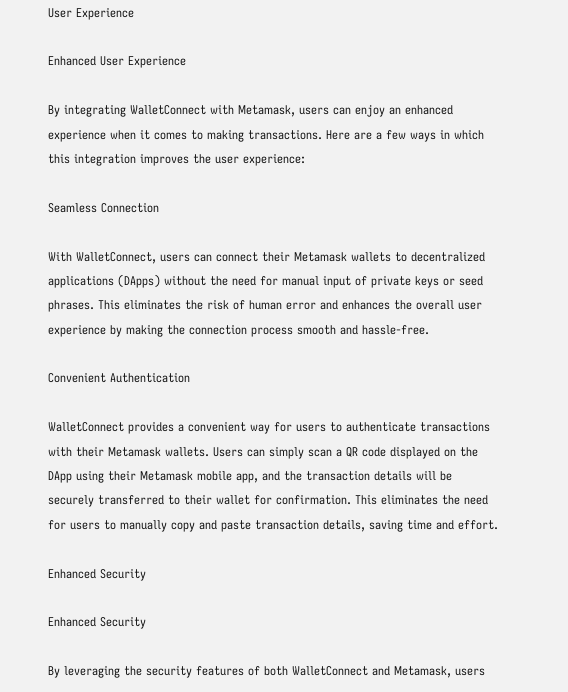User Experience

Enhanced User Experience

By integrating WalletConnect with Metamask, users can enjoy an enhanced experience when it comes to making transactions. Here are a few ways in which this integration improves the user experience:

Seamless Connection

With WalletConnect, users can connect their Metamask wallets to decentralized applications (DApps) without the need for manual input of private keys or seed phrases. This eliminates the risk of human error and enhances the overall user experience by making the connection process smooth and hassle-free.

Convenient Authentication

WalletConnect provides a convenient way for users to authenticate transactions with their Metamask wallets. Users can simply scan a QR code displayed on the DApp using their Metamask mobile app, and the transaction details will be securely transferred to their wallet for confirmation. This eliminates the need for users to manually copy and paste transaction details, saving time and effort.

Enhanced Security

Enhanced Security

By leveraging the security features of both WalletConnect and Metamask, users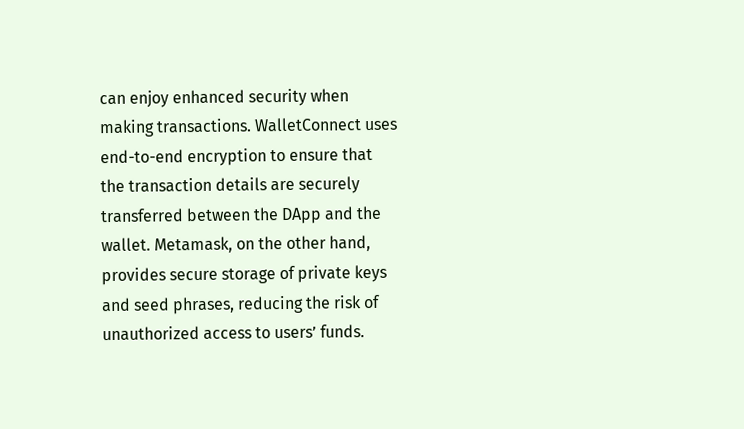can enjoy enhanced security when making transactions. WalletConnect uses end-to-end encryption to ensure that the transaction details are securely transferred between the DApp and the wallet. Metamask, on the other hand, provides secure storage of private keys and seed phrases, reducing the risk of unauthorized access to users’ funds.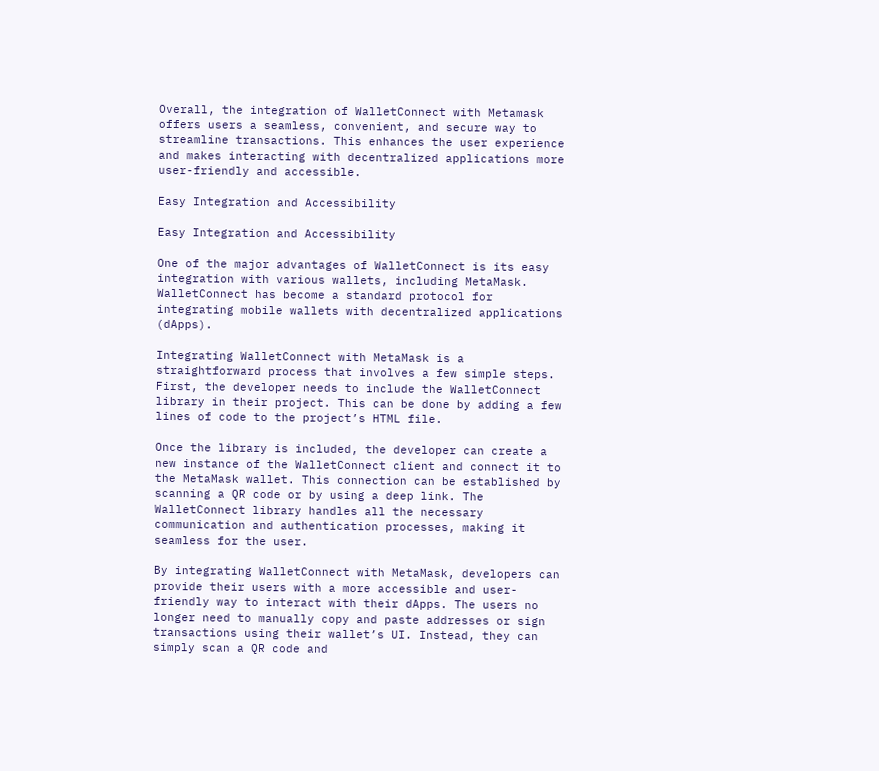Overall, the integration of WalletConnect with Metamask offers users a seamless, convenient, and secure way to streamline transactions. This enhances the user experience and makes interacting with decentralized applications more user-friendly and accessible.

Easy Integration and Accessibility

Easy Integration and Accessibility

One of the major advantages of WalletConnect is its easy integration with various wallets, including MetaMask. WalletConnect has become a standard protocol for integrating mobile wallets with decentralized applications (dApps).

Integrating WalletConnect with MetaMask is a straightforward process that involves a few simple steps. First, the developer needs to include the WalletConnect library in their project. This can be done by adding a few lines of code to the project’s HTML file.

Once the library is included, the developer can create a new instance of the WalletConnect client and connect it to the MetaMask wallet. This connection can be established by scanning a QR code or by using a deep link. The WalletConnect library handles all the necessary communication and authentication processes, making it seamless for the user.

By integrating WalletConnect with MetaMask, developers can provide their users with a more accessible and user-friendly way to interact with their dApps. The users no longer need to manually copy and paste addresses or sign transactions using their wallet’s UI. Instead, they can simply scan a QR code and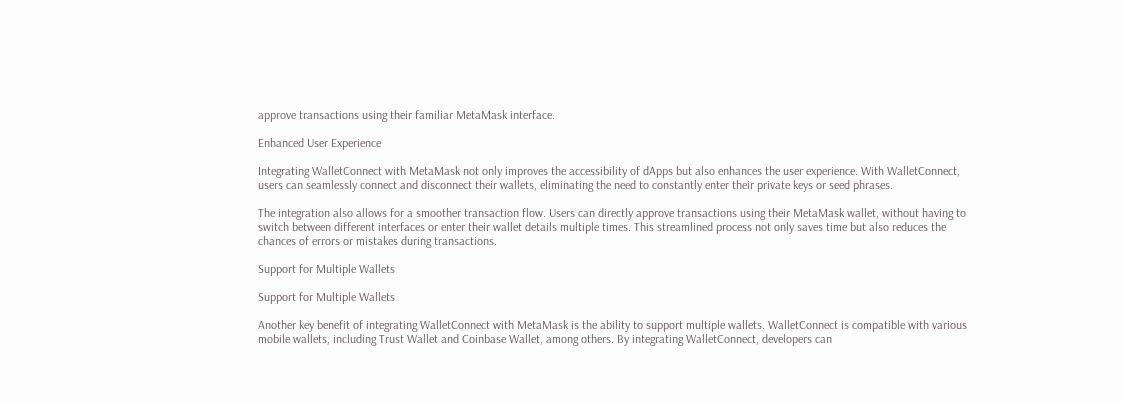approve transactions using their familiar MetaMask interface.

Enhanced User Experience

Integrating WalletConnect with MetaMask not only improves the accessibility of dApps but also enhances the user experience. With WalletConnect, users can seamlessly connect and disconnect their wallets, eliminating the need to constantly enter their private keys or seed phrases.

The integration also allows for a smoother transaction flow. Users can directly approve transactions using their MetaMask wallet, without having to switch between different interfaces or enter their wallet details multiple times. This streamlined process not only saves time but also reduces the chances of errors or mistakes during transactions.

Support for Multiple Wallets

Support for Multiple Wallets

Another key benefit of integrating WalletConnect with MetaMask is the ability to support multiple wallets. WalletConnect is compatible with various mobile wallets, including Trust Wallet and Coinbase Wallet, among others. By integrating WalletConnect, developers can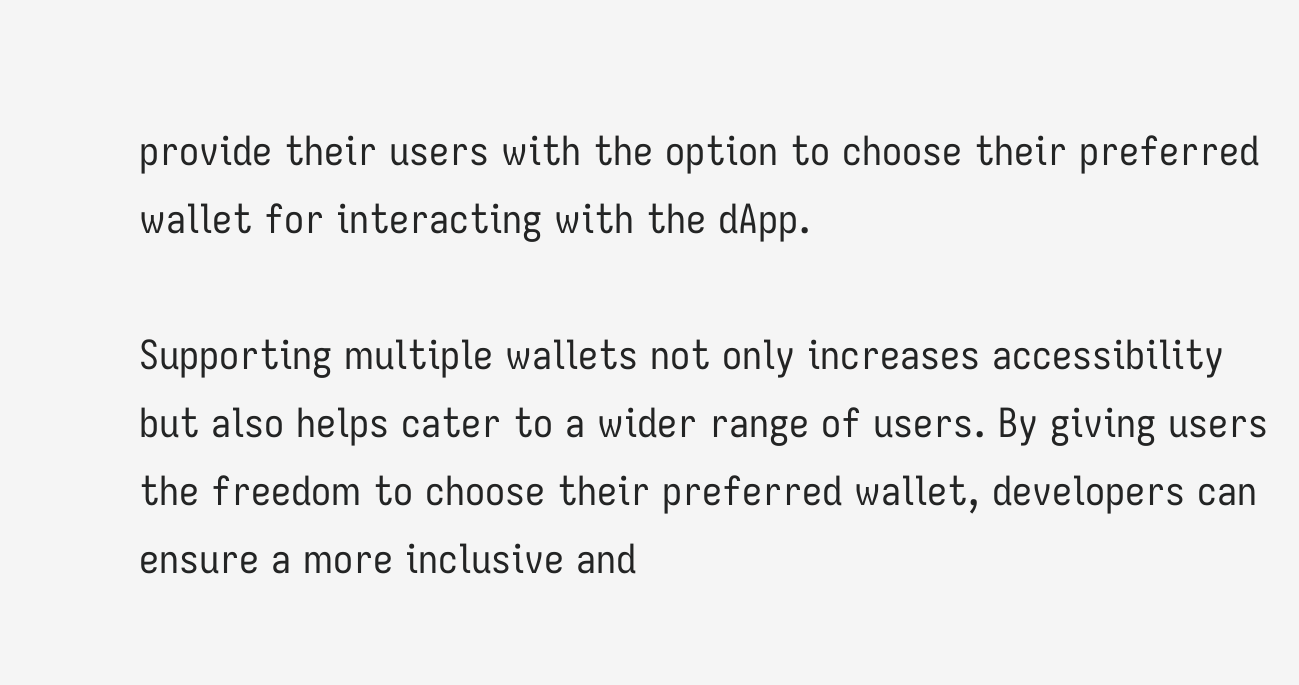provide their users with the option to choose their preferred wallet for interacting with the dApp.

Supporting multiple wallets not only increases accessibility but also helps cater to a wider range of users. By giving users the freedom to choose their preferred wallet, developers can ensure a more inclusive and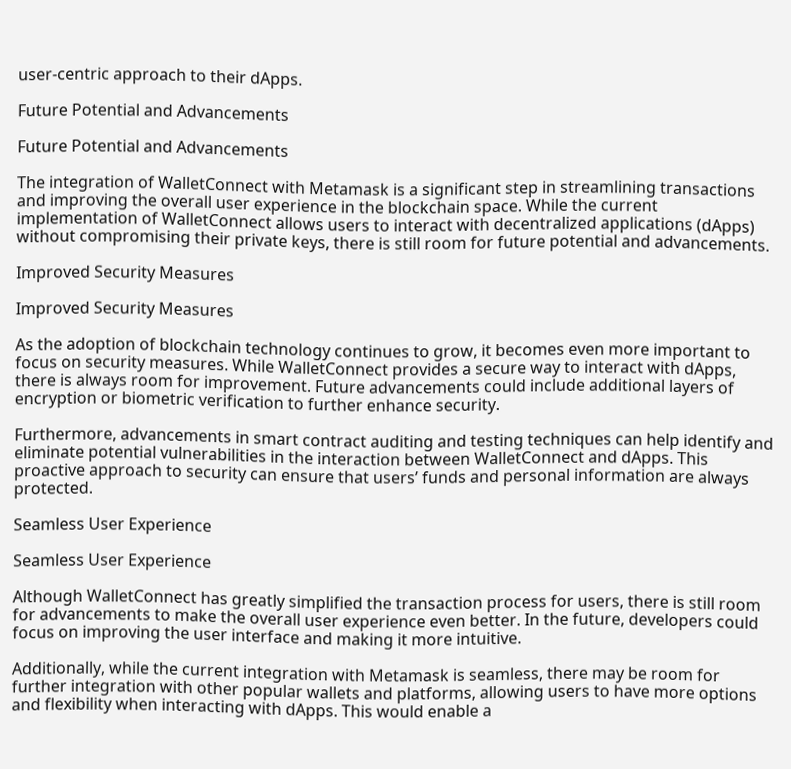user-centric approach to their dApps.

Future Potential and Advancements

Future Potential and Advancements

The integration of WalletConnect with Metamask is a significant step in streamlining transactions and improving the overall user experience in the blockchain space. While the current implementation of WalletConnect allows users to interact with decentralized applications (dApps) without compromising their private keys, there is still room for future potential and advancements.

Improved Security Measures

Improved Security Measures

As the adoption of blockchain technology continues to grow, it becomes even more important to focus on security measures. While WalletConnect provides a secure way to interact with dApps, there is always room for improvement. Future advancements could include additional layers of encryption or biometric verification to further enhance security.

Furthermore, advancements in smart contract auditing and testing techniques can help identify and eliminate potential vulnerabilities in the interaction between WalletConnect and dApps. This proactive approach to security can ensure that users’ funds and personal information are always protected.

Seamless User Experience

Seamless User Experience

Although WalletConnect has greatly simplified the transaction process for users, there is still room for advancements to make the overall user experience even better. In the future, developers could focus on improving the user interface and making it more intuitive.

Additionally, while the current integration with Metamask is seamless, there may be room for further integration with other popular wallets and platforms, allowing users to have more options and flexibility when interacting with dApps. This would enable a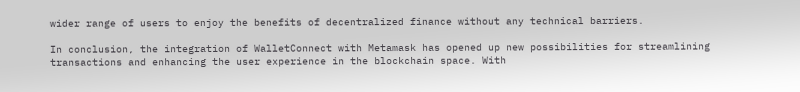wider range of users to enjoy the benefits of decentralized finance without any technical barriers.

In conclusion, the integration of WalletConnect with Metamask has opened up new possibilities for streamlining transactions and enhancing the user experience in the blockchain space. With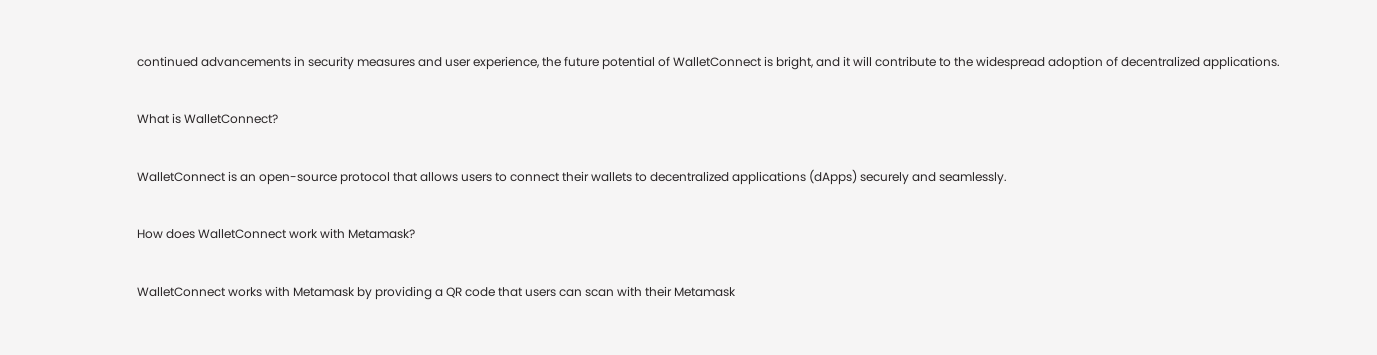continued advancements in security measures and user experience, the future potential of WalletConnect is bright, and it will contribute to the widespread adoption of decentralized applications.

What is WalletConnect?

WalletConnect is an open-source protocol that allows users to connect their wallets to decentralized applications (dApps) securely and seamlessly.

How does WalletConnect work with Metamask?

WalletConnect works with Metamask by providing a QR code that users can scan with their Metamask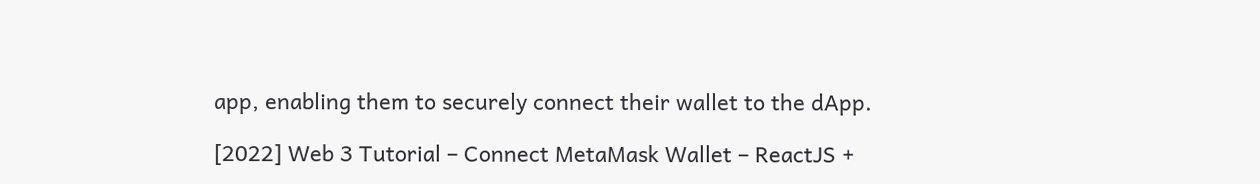app, enabling them to securely connect their wallet to the dApp.

[2022] Web 3 Tutorial – Connect MetaMask Wallet – ReactJS +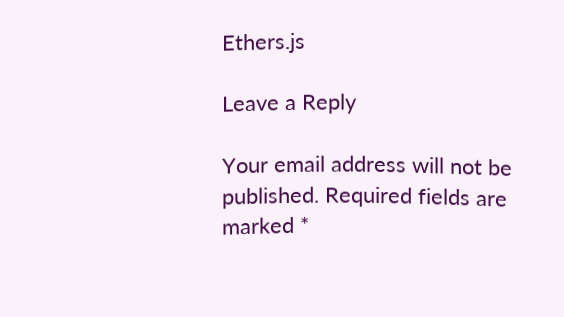Ethers.js

Leave a Reply

Your email address will not be published. Required fields are marked *